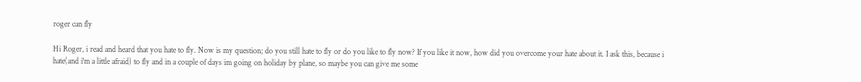roger can fly

Hi Roger, i read and heard that you hate to fly. Now is my question; do you still hate to fly or do you like to fly now? If you like it now, how did you overcome your hate about it. I ask this, because i hate(and i'm a little afraid) to fly and in a couple of days im going on holiday by plane, so maybe you can give me some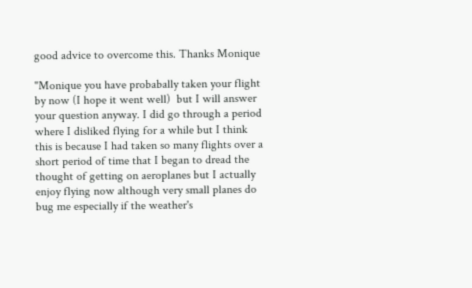good advice to overcome this. Thanks Monique

"Monique you have probabally taken your flight by now (I hope it went well)  but I will answer your question anyway. I did go through a period where I disliked flying for a while but I think this is because I had taken so many flights over a short period of time that I began to dread the thought of getting on aeroplanes but I actually enjoy flying now although very small planes do bug me especially if the weather's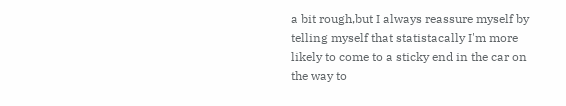a bit rough,but I always reassure myself by telling myself that statistacally I'm more likely to come to a sticky end in the car on the way to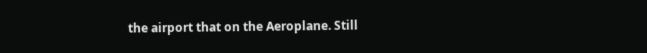the airport that on the Aeroplane. Still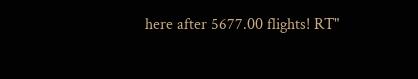here after 5677.00 flights! RT"